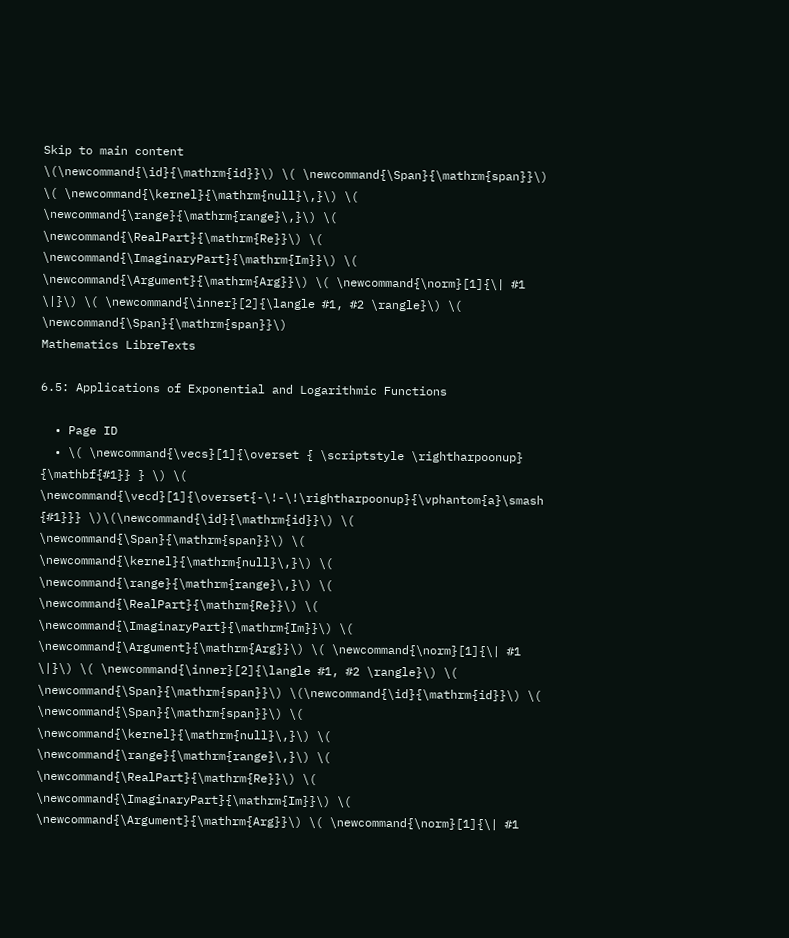Skip to main content
\(\newcommand{\id}{\mathrm{id}}\) \( \newcommand{\Span}{\mathrm{span}}\) \( \newcommand{\kernel}{\mathrm{null}\,}\) \( \newcommand{\range}{\mathrm{range}\,}\) \( \newcommand{\RealPart}{\mathrm{Re}}\) \( \newcommand{\ImaginaryPart}{\mathrm{Im}}\) \( \newcommand{\Argument}{\mathrm{Arg}}\) \( \newcommand{\norm}[1]{\| #1 \|}\) \( \newcommand{\inner}[2]{\langle #1, #2 \rangle}\) \( \newcommand{\Span}{\mathrm{span}}\)
Mathematics LibreTexts

6.5: Applications of Exponential and Logarithmic Functions

  • Page ID
  • \( \newcommand{\vecs}[1]{\overset { \scriptstyle \rightharpoonup} {\mathbf{#1}} } \) \( \newcommand{\vecd}[1]{\overset{-\!-\!\rightharpoonup}{\vphantom{a}\smash {#1}}} \)\(\newcommand{\id}{\mathrm{id}}\) \( \newcommand{\Span}{\mathrm{span}}\) \( \newcommand{\kernel}{\mathrm{null}\,}\) \( \newcommand{\range}{\mathrm{range}\,}\) \( \newcommand{\RealPart}{\mathrm{Re}}\) \( \newcommand{\ImaginaryPart}{\mathrm{Im}}\) \( \newcommand{\Argument}{\mathrm{Arg}}\) \( \newcommand{\norm}[1]{\| #1 \|}\) \( \newcommand{\inner}[2]{\langle #1, #2 \rangle}\) \( \newcommand{\Span}{\mathrm{span}}\) \(\newcommand{\id}{\mathrm{id}}\) \( \newcommand{\Span}{\mathrm{span}}\) \( \newcommand{\kernel}{\mathrm{null}\,}\) \( \newcommand{\range}{\mathrm{range}\,}\) \( \newcommand{\RealPart}{\mathrm{Re}}\) \( \newcommand{\ImaginaryPart}{\mathrm{Im}}\) \( \newcommand{\Argument}{\mathrm{Arg}}\) \( \newcommand{\norm}[1]{\| #1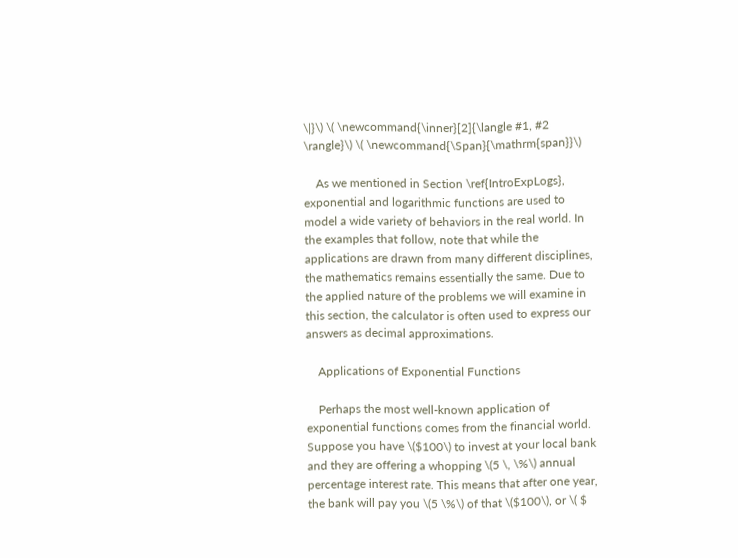\|}\) \( \newcommand{\inner}[2]{\langle #1, #2 \rangle}\) \( \newcommand{\Span}{\mathrm{span}}\)

    As we mentioned in Section \ref{IntroExpLogs}, exponential and logarithmic functions are used to model a wide variety of behaviors in the real world. In the examples that follow, note that while the applications are drawn from many different disciplines, the mathematics remains essentially the same. Due to the applied nature of the problems we will examine in this section, the calculator is often used to express our answers as decimal approximations.

    Applications of Exponential Functions

    Perhaps the most well-known application of exponential functions comes from the financial world. Suppose you have \($100\) to invest at your local bank and they are offering a whopping \(5 \, \%\) annual percentage interest rate. This means that after one year, the bank will pay you \(5 \%\) of that \($100\), or \( $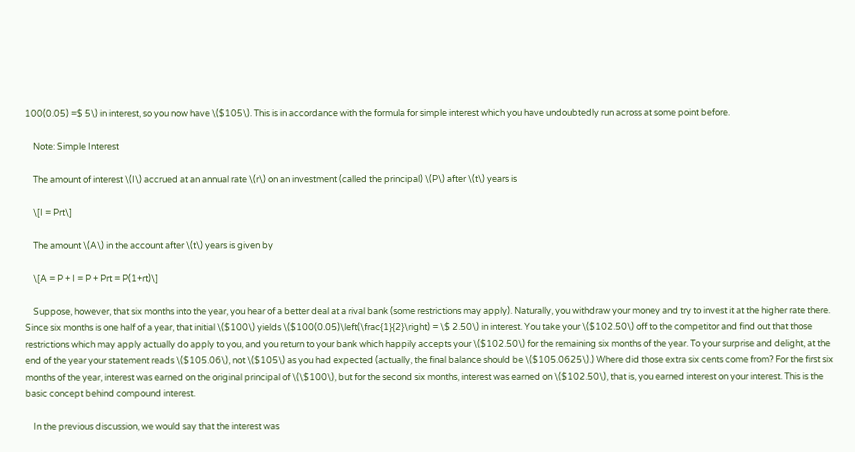100(0.05) =$ 5\) in interest, so you now have \($105\). This is in accordance with the formula for simple interest which you have undoubtedly run across at some point before.

    Note: Simple Interest

    The amount of interest \(I\) accrued at an annual rate \(r\) on an investment (called the principal) \(P\) after \(t\) years is

    \[I = Prt\]

    The amount \(A\) in the account after \(t\) years is given by

    \[A = P + I = P + Prt = P(1+rt)\]

    Suppose, however, that six months into the year, you hear of a better deal at a rival bank (some restrictions may apply). Naturally, you withdraw your money and try to invest it at the higher rate there. Since six months is one half of a year, that initial \($100\) yields \($100(0.05)\left(\frac{1}{2}\right) = \$ 2.50\) in interest. You take your \($102.50\) off to the competitor and find out that those restrictions which may apply actually do apply to you, and you return to your bank which happily accepts your \($102.50\) for the remaining six months of the year. To your surprise and delight, at the end of the year your statement reads \($105.06\), not \($105\) as you had expected (actually, the final balance should be \($105.0625\).) Where did those extra six cents come from? For the first six months of the year, interest was earned on the original principal of \(\$100\), but for the second six months, interest was earned on \($102.50\), that is, you earned interest on your interest. This is the basic concept behind compound interest.

    In the previous discussion, we would say that the interest was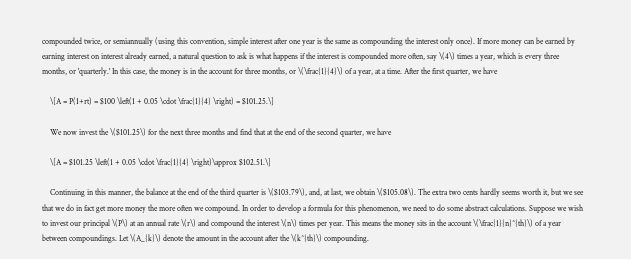compounded twice, or semiannually (using this convention, simple interest after one year is the same as compounding the interest only once). If more money can be earned by earning interest on interest already earned, a natural question to ask is what happens if the interest is compounded more often, say \(4\) times a year, which is every three months, or 'quarterly.' In this case, the money is in the account for three months, or \(\frac{1}{4}\) of a year, at a time. After the first quarter, we have

    \[A = P(1+rt) = $100 \left(1 + 0.05 \cdot \frac{1}{4} \right) = $101.25.\]

    We now invest the \($101.25\) for the next three months and find that at the end of the second quarter, we have

    \[A = $101.25 \left(1 + 0.05 \cdot \frac{1}{4} \right)\approx $102.51.\]

    Continuing in this manner, the balance at the end of the third quarter is \($103.79\), and, at last, we obtain \($105.08\). The extra two cents hardly seems worth it, but we see that we do in fact get more money the more often we compound. In order to develop a formula for this phenomenon, we need to do some abstract calculations. Suppose we wish to invest our principal \(P\) at an annual rate \(r\) and compound the interest \(n\) times per year. This means the money sits in the account \(\frac{1}{n}^{th}\) of a year between compoundings. Let \(A_{k}\) denote the amount in the account after the \(k^{th}\) compounding.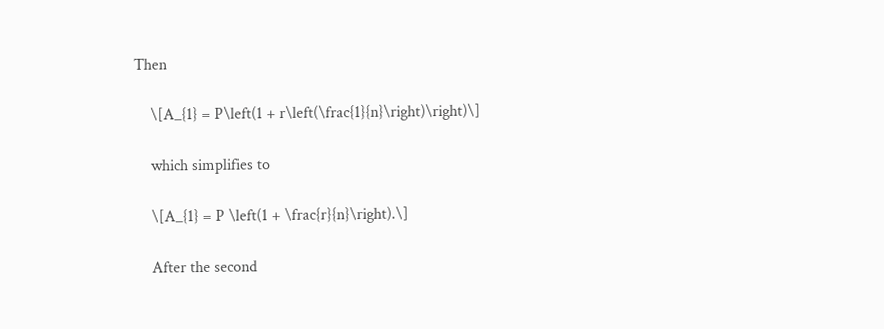Then

    \[A_{1} = P\left(1 + r\left(\frac{1}{n}\right)\right)\]

    which simplifies to

    \[A_{1} = P \left(1 + \frac{r}{n}\right).\]

    After the second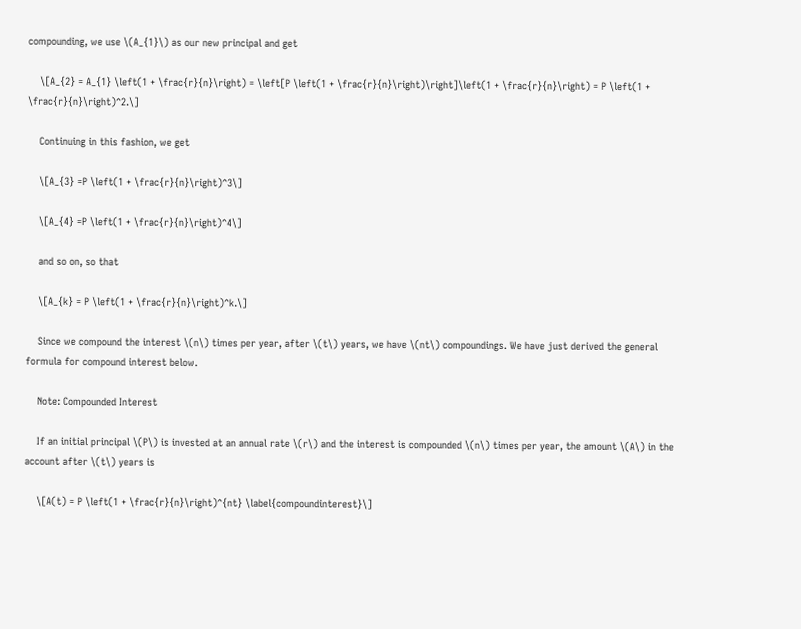compounding, we use \(A_{1}\) as our new principal and get

    \[A_{2} = A_{1} \left(1 + \frac{r}{n}\right) = \left[P \left(1 + \frac{r}{n}\right)\right]\left(1 + \frac{r}{n}\right) = P \left(1 + \frac{r}{n}\right)^2.\]

    Continuing in this fashion, we get

    \[A_{3} =P \left(1 + \frac{r}{n}\right)^3\]

    \[A_{4} =P \left(1 + \frac{r}{n}\right)^4\]

    and so on, so that

    \[A_{k} = P \left(1 + \frac{r}{n}\right)^k.\]

    Since we compound the interest \(n\) times per year, after \(t\) years, we have \(nt\) compoundings. We have just derived the general formula for compound interest below.

    Note: Compounded Interest

    If an initial principal \(P\) is invested at an annual rate \(r\) and the interest is compounded \(n\) times per year, the amount \(A\) in the account after \(t\) years is

    \[A(t) = P \left(1 + \frac{r}{n}\right)^{nt} \label{compoundinterest}\]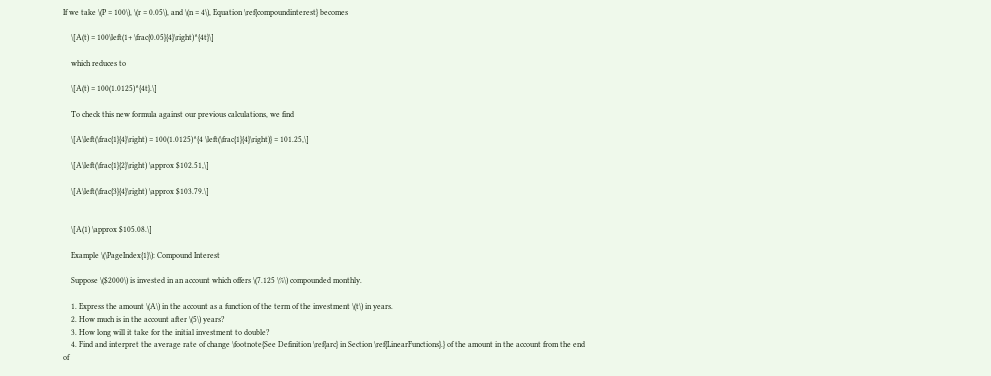If we take \(P = 100\), \(r = 0.05\), and \(n = 4\), Equation \ref{compoundinterest} becomes

    \[A(t) = 100\left(1+ \frac{0.05}{4}\right)^{4t}\]

    which reduces to

    \[A(t) = 100(1.0125)^{4t}.\]

    To check this new formula against our previous calculations, we find

    \[A\left(\frac{1}{4}\right) = 100(1.0125)^{4 \left(\frac{1}{4}\right)} = 101.25,\]

    \[A\left(\frac{1}{2}\right) \approx $102.51,\]

    \[A\left(\frac{3}{4}\right) \approx $103.79.\]


    \[A(1) \approx $105.08.\]

    Example \(\PageIndex{1}\): Compound Interest

    Suppose \($2000\) is invested in an account which offers \(7.125 \%\) compounded monthly.

    1. Express the amount \(A\) in the account as a function of the term of the investment \(t\) in years.
    2. How much is in the account after \(5\) years?
    3. How long will it take for the initial investment to double?
    4. Find and interpret the average rate of change \footnote{See Definition \ref{arc} in Section \ref{LinearFunctions}.} of the amount in the account from the end of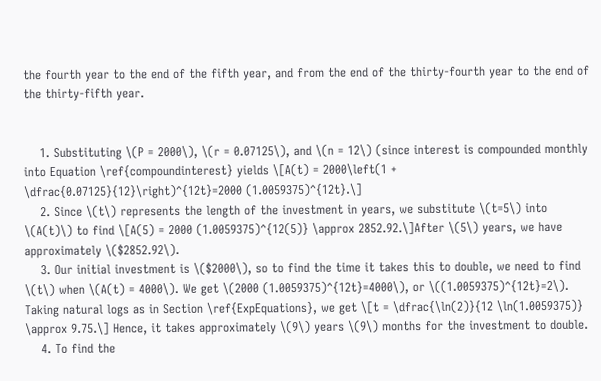the fourth year to the end of the fifth year, and from the end of the thirty-fourth year to the end of the thirty-fifth year.


    1. Substituting \(P = 2000\), \(r = 0.07125\), and \(n = 12\) (since interest is compounded monthly into Equation \ref{compoundinterest} yields \[A(t) = 2000\left(1 + \dfrac{0.07125}{12}\right)^{12t}=2000 (1.0059375)^{12t}.\]
    2. Since \(t\) represents the length of the investment in years, we substitute \(t=5\) into \(A(t)\) to find \[A(5) = 2000 (1.0059375)^{12(5)} \approx 2852.92.\]After \(5\) years, we have approximately \($2852.92\).
    3. Our initial investment is \($2000\), so to find the time it takes this to double, we need to find \(t\) when \(A(t) = 4000\). We get \(2000 (1.0059375)^{12t}=4000\), or \((1.0059375)^{12t}=2\). Taking natural logs as in Section \ref{ExpEquations}, we get \[t = \dfrac{\ln(2)}{12 \ln(1.0059375)} \approx 9.75.\] Hence, it takes approximately \(9\) years \(9\) months for the investment to double.
    4. To find the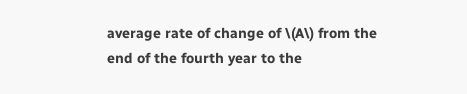average rate of change of \(A\) from the end of the fourth year to the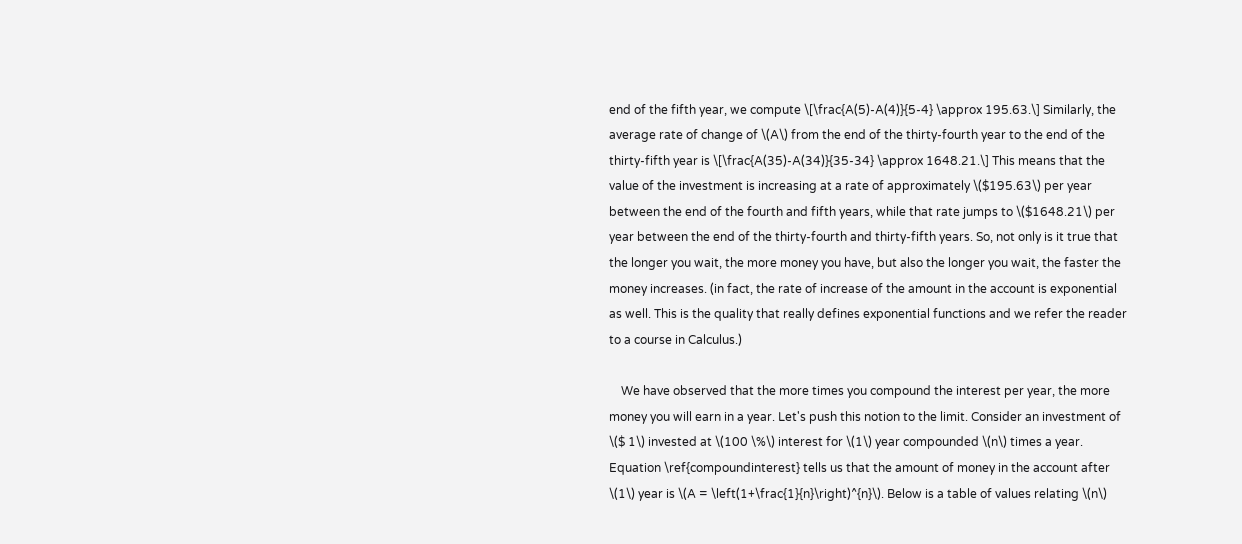end of the fifth year, we compute \[\frac{A(5)-A(4)}{5-4} \approx 195.63.\] Similarly, the average rate of change of \(A\) from the end of the thirty-fourth year to the end of the thirty-fifth year is \[\frac{A(35)-A(34)}{35-34} \approx 1648.21.\] This means that the value of the investment is increasing at a rate of approximately \($195.63\) per year between the end of the fourth and fifth years, while that rate jumps to \($1648.21\) per year between the end of the thirty-fourth and thirty-fifth years. So, not only is it true that the longer you wait, the more money you have, but also the longer you wait, the faster the money increases. (in fact, the rate of increase of the amount in the account is exponential as well. This is the quality that really defines exponential functions and we refer the reader to a course in Calculus.)

    We have observed that the more times you compound the interest per year, the more money you will earn in a year. Let's push this notion to the limit. Consider an investment of \($ 1\) invested at \(100 \%\) interest for \(1\) year compounded \(n\) times a year. Equation \ref{compoundinterest} tells us that the amount of money in the account after \(1\) year is \(A = \left(1+\frac{1}{n}\right)^{n}\). Below is a table of values relating \(n\)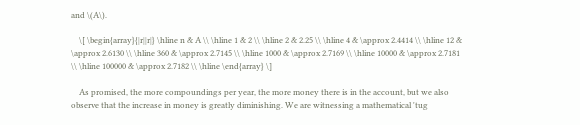and \(A\).

    \[ \begin{array}{|r||r|} \hline n & A \\ \hline 1 & 2 \\ \hline 2 & 2.25 \\ \hline 4 & \approx 2.4414 \\ \hline 12 & \approx 2.6130 \\ \hline 360 & \approx 2.7145 \\ \hline 1000 & \approx 2.7169 \\ \hline 10000 & \approx 2.7181 \\ \hline 100000 & \approx 2.7182 \\ \hline \end{array} \]

    As promised, the more compoundings per year, the more money there is in the account, but we also observe that the increase in money is greatly diminishing. We are witnessing a mathematical 'tug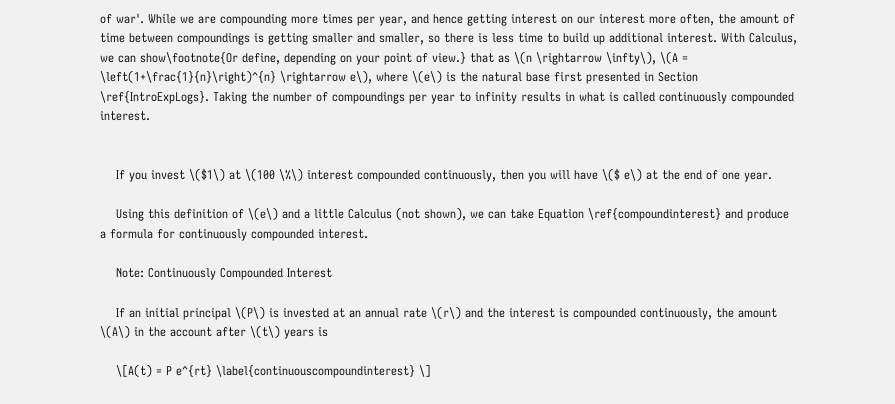of war'. While we are compounding more times per year, and hence getting interest on our interest more often, the amount of time between compoundings is getting smaller and smaller, so there is less time to build up additional interest. With Calculus, we can show\footnote{Or define, depending on your point of view.} that as \(n \rightarrow \infty\), \(A = \left(1+\frac{1}{n}\right)^{n} \rightarrow e\), where \(e\) is the natural base first presented in Section \ref{IntroExpLogs}. Taking the number of compoundings per year to infinity results in what is called continuously compounded interest.


    If you invest \($1\) at \(100 \%\) interest compounded continuously, then you will have \($ e\) at the end of one year.

    Using this definition of \(e\) and a little Calculus (not shown), we can take Equation \ref{compoundinterest} and produce a formula for continuously compounded interest.

    Note: Continuously Compounded Interest

    If an initial principal \(P\) is invested at an annual rate \(r\) and the interest is compounded continuously, the amount \(A\) in the account after \(t\) years is

    \[A(t) = P e^{rt} \label{continuouscompoundinterest} \]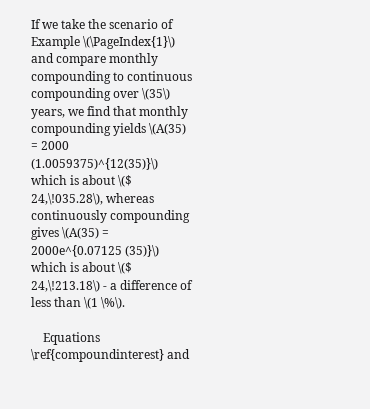If we take the scenario of Example \(\PageIndex{1}\) and compare monthly compounding to continuous compounding over \(35\) years, we find that monthly compounding yields \(A(35) = 2000 (1.0059375)^{12(35)}\) which is about \($ 24,\!035.28\), whereas continuously compounding gives \(A(35) = 2000e^{0.07125 (35)}\) which is about \($ 24,\!213.18\) - a difference of less than \(1 \%\).

    Equations \ref{compoundinterest} and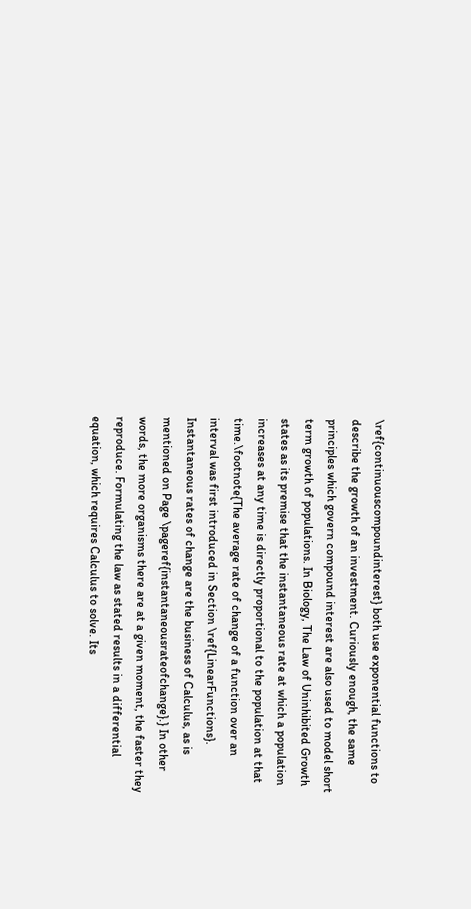\ref{continuouscompoundinterest} both use exponential functions to describe the growth of an investment. Curiously enough, the same principles which govern compound interest are also used to model short term growth of populations. In Biology, The Law of Uninhibited Growth states as its premise that the instantaneous rate at which a population increases at any time is directly proportional to the population at that time.\footnote{The average rate of change of a function over an interval was first introduced in Section \ref{LinearFunctions}. Instantaneous rates of change are the business of Calculus, as is mentioned on Page \pageref{instantaneousrateofchange}.} In other words, the more organisms there are at a given moment, the faster they reproduce. Formulating the law as stated results in a differential equation, which requires Calculus to solve. Its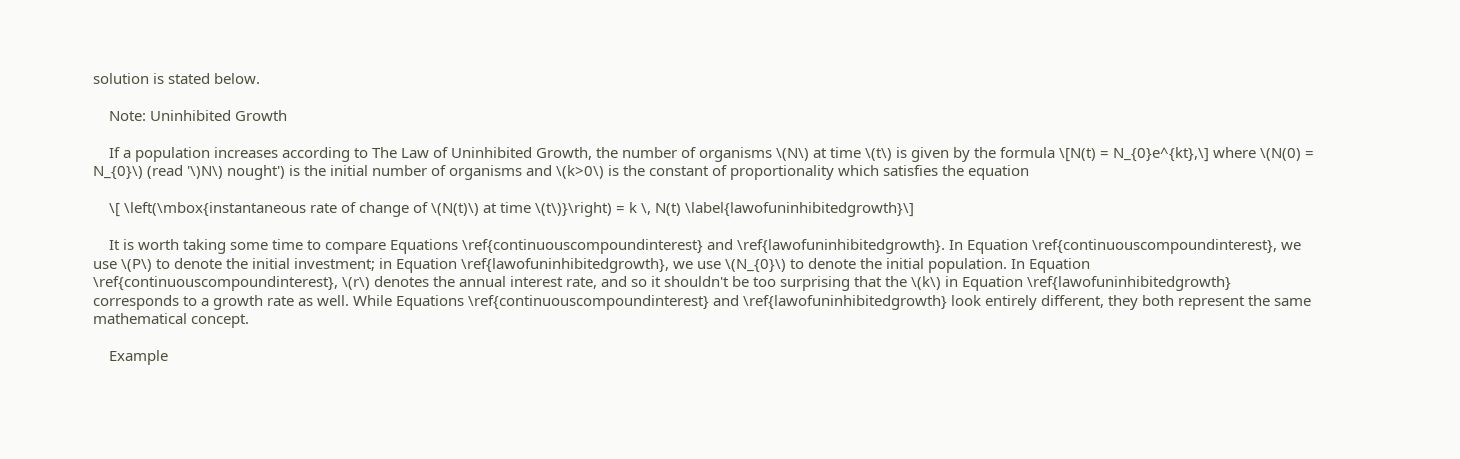solution is stated below.

    Note: Uninhibited Growth

    If a population increases according to The Law of Uninhibited Growth, the number of organisms \(N\) at time \(t\) is given by the formula \[N(t) = N_{0}e^{kt},\] where \(N(0) = N_{0}\) (read '\)N\) nought') is the initial number of organisms and \(k>0\) is the constant of proportionality which satisfies the equation

    \[ \left(\mbox{instantaneous rate of change of \(N(t)\) at time \(t\)}\right) = k \, N(t) \label{lawofuninhibitedgrowth}\]

    It is worth taking some time to compare Equations \ref{continuouscompoundinterest} and \ref{lawofuninhibitedgrowth}. In Equation \ref{continuouscompoundinterest}, we use \(P\) to denote the initial investment; in Equation \ref{lawofuninhibitedgrowth}, we use \(N_{0}\) to denote the initial population. In Equation \ref{continuouscompoundinterest}, \(r\) denotes the annual interest rate, and so it shouldn't be too surprising that the \(k\) in Equation \ref{lawofuninhibitedgrowth} corresponds to a growth rate as well. While Equations \ref{continuouscompoundinterest} and \ref{lawofuninhibitedgrowth} look entirely different, they both represent the same mathematical concept.

    Example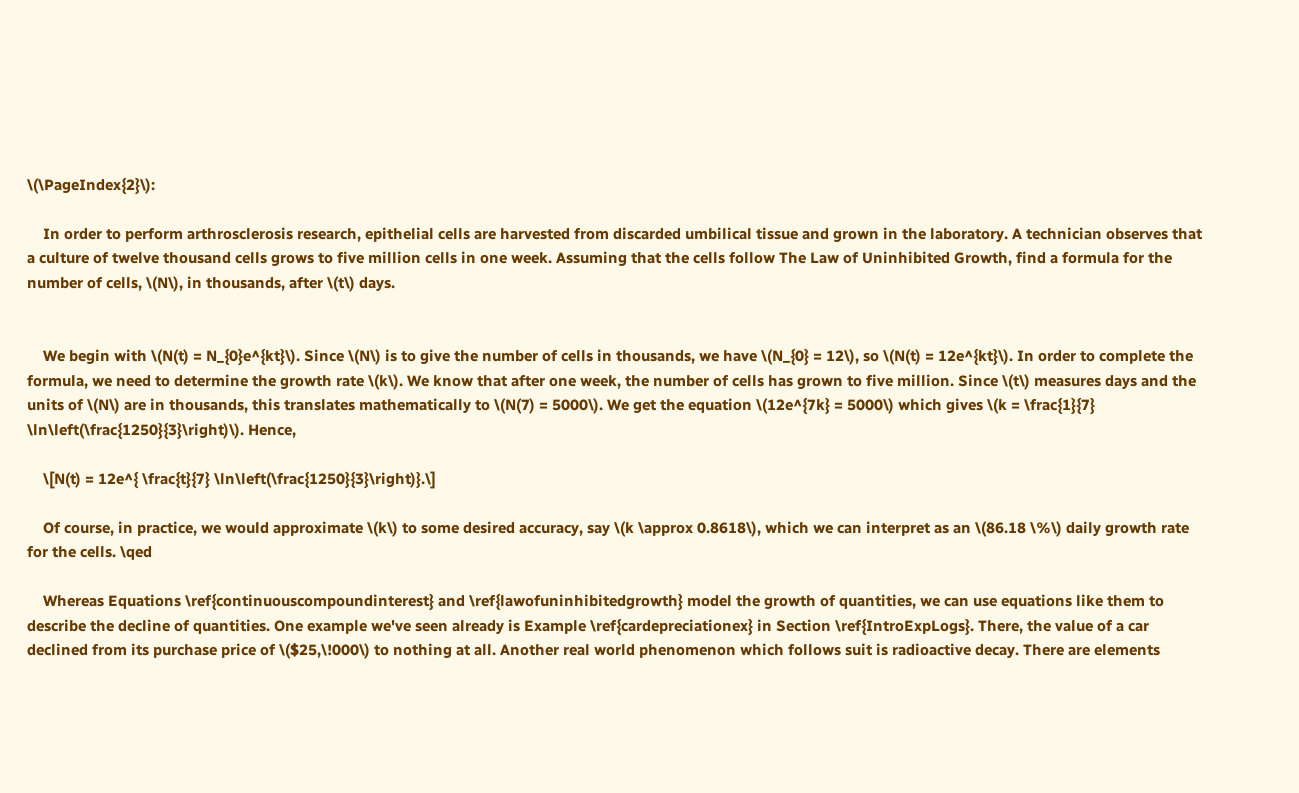\(\PageIndex{2}\):

    In order to perform arthrosclerosis research, epithelial cells are harvested from discarded umbilical tissue and grown in the laboratory. A technician observes that a culture of twelve thousand cells grows to five million cells in one week. Assuming that the cells follow The Law of Uninhibited Growth, find a formula for the number of cells, \(N\), in thousands, after \(t\) days.


    We begin with \(N(t) = N_{0}e^{kt}\). Since \(N\) is to give the number of cells in thousands, we have \(N_{0} = 12\), so \(N(t) = 12e^{kt}\). In order to complete the formula, we need to determine the growth rate \(k\). We know that after one week, the number of cells has grown to five million. Since \(t\) measures days and the units of \(N\) are in thousands, this translates mathematically to \(N(7) = 5000\). We get the equation \(12e^{7k} = 5000\) which gives \(k = \frac{1}{7} \ln\left(\frac{1250}{3}\right)\). Hence,

    \[N(t) = 12e^{ \frac{t}{7} \ln\left(\frac{1250}{3}\right)}.\]

    Of course, in practice, we would approximate \(k\) to some desired accuracy, say \(k \approx 0.8618\), which we can interpret as an \(86.18 \%\) daily growth rate for the cells. \qed

    Whereas Equations \ref{continuouscompoundinterest} and \ref{lawofuninhibitedgrowth} model the growth of quantities, we can use equations like them to describe the decline of quantities. One example we've seen already is Example \ref{cardepreciationex} in Section \ref{IntroExpLogs}. There, the value of a car declined from its purchase price of \($25,\!000\) to nothing at all. Another real world phenomenon which follows suit is radioactive decay. There are elements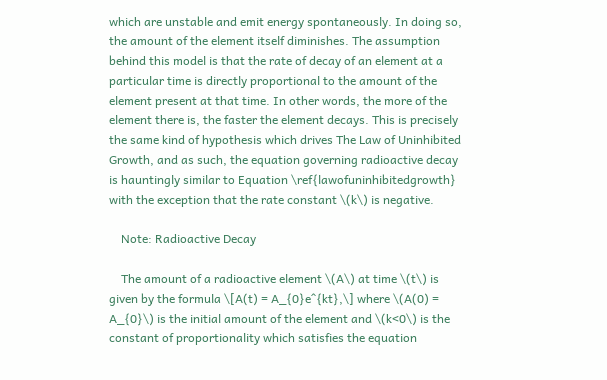which are unstable and emit energy spontaneously. In doing so, the amount of the element itself diminishes. The assumption behind this model is that the rate of decay of an element at a particular time is directly proportional to the amount of the element present at that time. In other words, the more of the element there is, the faster the element decays. This is precisely the same kind of hypothesis which drives The Law of Uninhibited Growth, and as such, the equation governing radioactive decay is hauntingly similar to Equation \ref{lawofuninhibitedgrowth} with the exception that the rate constant \(k\) is negative.

    Note: Radioactive Decay

    The amount of a radioactive element \(A\) at time \(t\) is given by the formula \[A(t) = A_{0}e^{kt},\] where \(A(0) = A_{0}\) is the initial amount of the element and \(k<0\) is the constant of proportionality which satisfies the equation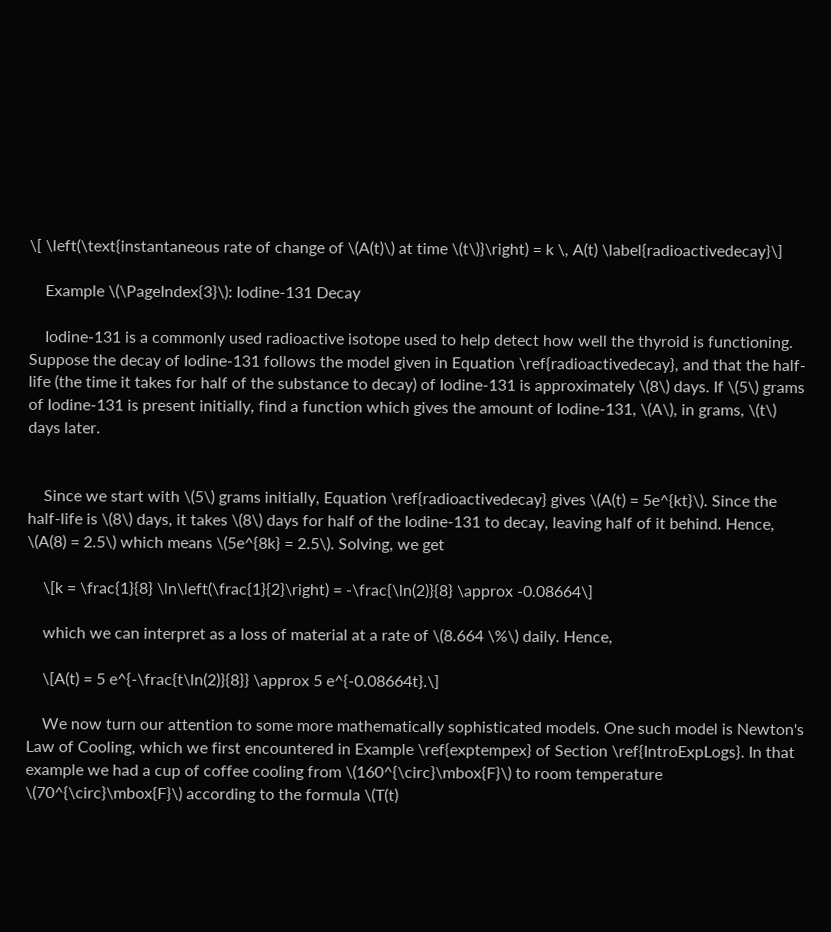\[ \left(\text{instantaneous rate of change of \(A(t)\) at time \(t\)}\right) = k \, A(t) \label{radioactivedecay}\]

    Example \(\PageIndex{3}\): Iodine-131 Decay

    Iodine-131 is a commonly used radioactive isotope used to help detect how well the thyroid is functioning. Suppose the decay of Iodine-131 follows the model given in Equation \ref{radioactivedecay}, and that the half-life (the time it takes for half of the substance to decay) of Iodine-131 is approximately \(8\) days. If \(5\) grams of Iodine-131 is present initially, find a function which gives the amount of Iodine-131, \(A\), in grams, \(t\) days later.


    Since we start with \(5\) grams initially, Equation \ref{radioactivedecay} gives \(A(t) = 5e^{kt}\). Since the half-life is \(8\) days, it takes \(8\) days for half of the Iodine-131 to decay, leaving half of it behind. Hence, \(A(8) = 2.5\) which means \(5e^{8k} = 2.5\). Solving, we get

    \[k = \frac{1}{8} \ln\left(\frac{1}{2}\right) = -\frac{\ln(2)}{8} \approx -0.08664\]

    which we can interpret as a loss of material at a rate of \(8.664 \%\) daily. Hence,

    \[A(t) = 5 e^{-\frac{t\ln(2)}{8}} \approx 5 e^{-0.08664t}.\]

    We now turn our attention to some more mathematically sophisticated models. One such model is Newton's Law of Cooling, which we first encountered in Example \ref{exptempex} of Section \ref{IntroExpLogs}. In that example we had a cup of coffee cooling from \(160^{\circ}\mbox{F}\) to room temperature \(70^{\circ}\mbox{F}\) according to the formula \(T(t)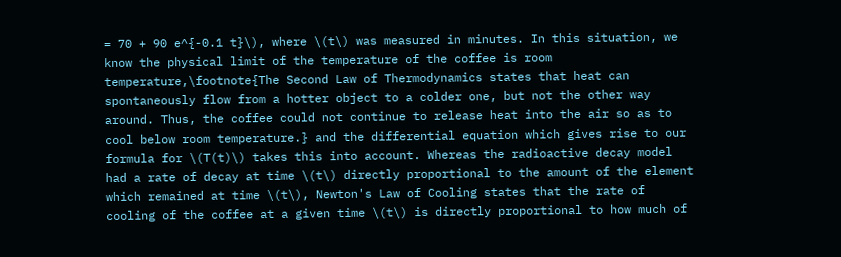= 70 + 90 e^{-0.1 t}\), where \(t\) was measured in minutes. In this situation, we know the physical limit of the temperature of the coffee is room temperature,\footnote{The Second Law of Thermodynamics states that heat can spontaneously flow from a hotter object to a colder one, but not the other way around. Thus, the coffee could not continue to release heat into the air so as to cool below room temperature.} and the differential equation which gives rise to our formula for \(T(t)\) takes this into account. Whereas the radioactive decay model had a rate of decay at time \(t\) directly proportional to the amount of the element which remained at time \(t\), Newton's Law of Cooling states that the rate of cooling of the coffee at a given time \(t\) is directly proportional to how much of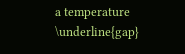a temperature \underline{gap}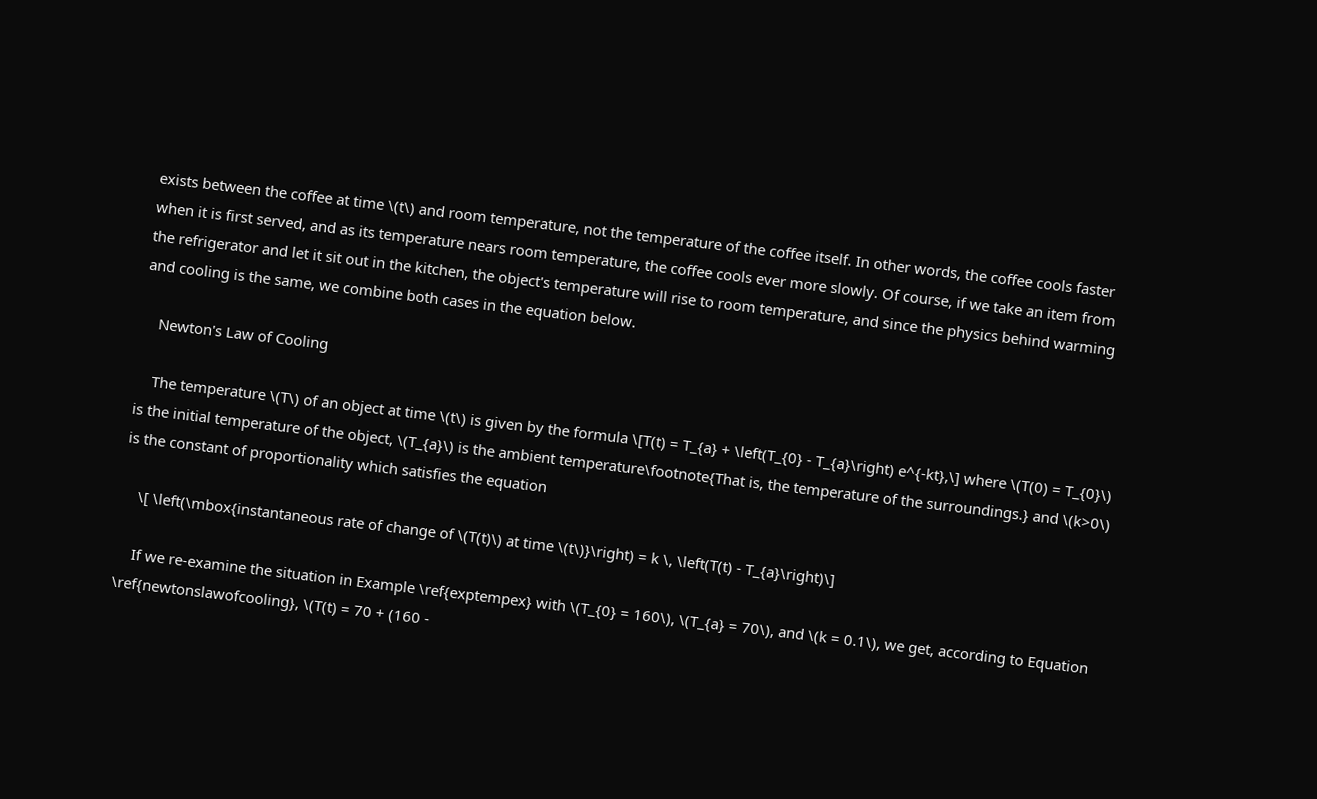exists between the coffee at time \(t\) and room temperature, not the temperature of the coffee itself. In other words, the coffee cools faster when it is first served, and as its temperature nears room temperature, the coffee cools ever more slowly. Of course, if we take an item from the refrigerator and let it sit out in the kitchen, the object's temperature will rise to room temperature, and since the physics behind warming and cooling is the same, we combine both cases in the equation below.

    Newton's Law of Cooling

    The temperature \(T\) of an object at time \(t\) is given by the formula \[T(t) = T_{a} + \left(T_{0} - T_{a}\right) e^{-kt},\] where \(T(0) = T_{0}\) is the initial temperature of the object, \(T_{a}\) is the ambient temperature\footnote{That is, the temperature of the surroundings.} and \(k>0\) is the constant of proportionality which satisfies the equation

    \[ \left(\mbox{instantaneous rate of change of \(T(t)\) at time \(t\)}\right) = k \, \left(T(t) - T_{a}\right)\]

    If we re-examine the situation in Example \ref{exptempex} with \(T_{0} = 160\), \(T_{a} = 70\), and \(k = 0.1\), we get, according to Equation \ref{newtonslawofcooling}, \(T(t) = 70 + (160 -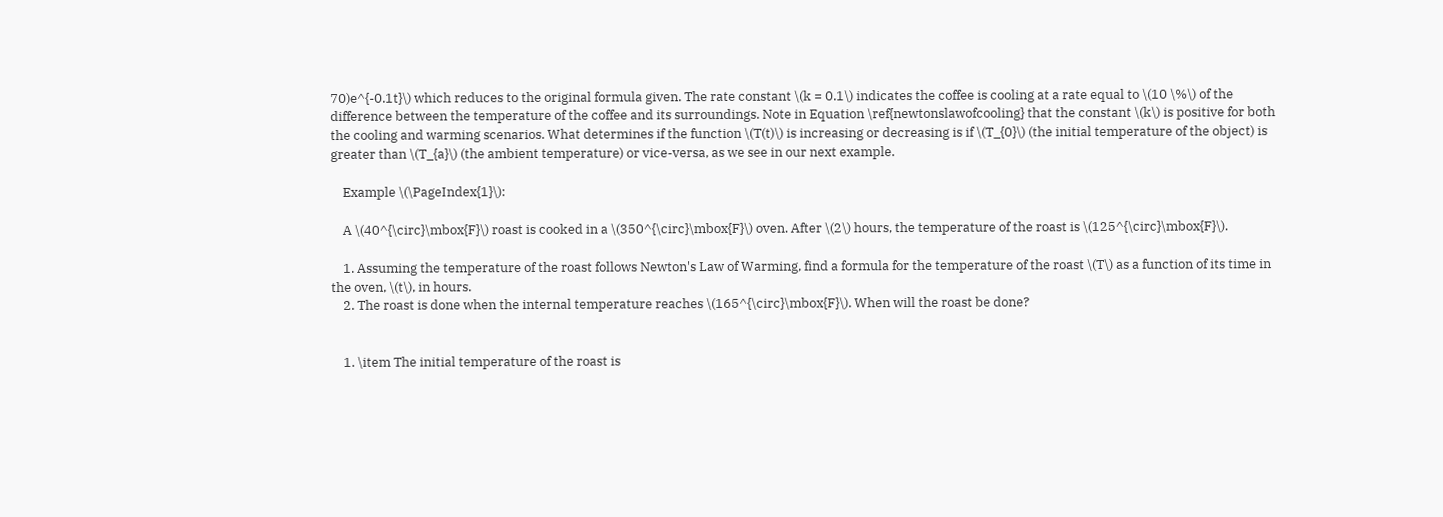70)e^{-0.1t}\) which reduces to the original formula given. The rate constant \(k = 0.1\) indicates the coffee is cooling at a rate equal to \(10 \%\) of the difference between the temperature of the coffee and its surroundings. Note in Equation \ref{newtonslawofcooling} that the constant \(k\) is positive for both the cooling and warming scenarios. What determines if the function \(T(t)\) is increasing or decreasing is if \(T_{0}\) (the initial temperature of the object) is greater than \(T_{a}\) (the ambient temperature) or vice-versa, as we see in our next example.

    Example \(\PageIndex{1}\):

    A \(40^{\circ}\mbox{F}\) roast is cooked in a \(350^{\circ}\mbox{F}\) oven. After \(2\) hours, the temperature of the roast is \(125^{\circ}\mbox{F}\).

    1. Assuming the temperature of the roast follows Newton's Law of Warming, find a formula for the temperature of the roast \(T\) as a function of its time in the oven, \(t\), in hours.
    2. The roast is done when the internal temperature reaches \(165^{\circ}\mbox{F}\). When will the roast be done?


    1. \item The initial temperature of the roast is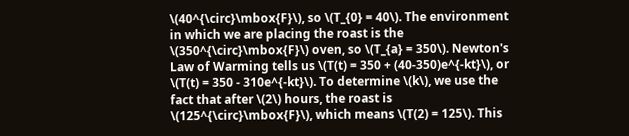\(40^{\circ}\mbox{F}\), so \(T_{0} = 40\). The environment in which we are placing the roast is the \(350^{\circ}\mbox{F}\) oven, so \(T_{a} = 350\). Newton's Law of Warming tells us \(T(t) = 350 + (40-350)e^{-kt}\), or \(T(t) = 350 - 310e^{-kt}\). To determine \(k\), we use the fact that after \(2\) hours, the roast is \(125^{\circ}\mbox{F}\), which means \(T(2) = 125\). This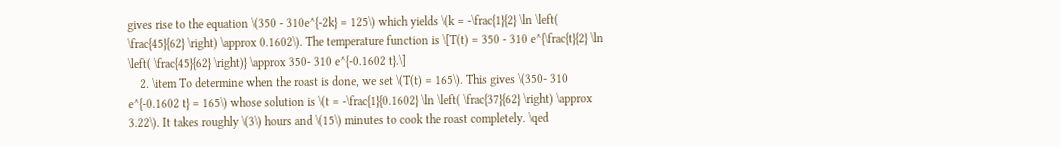gives rise to the equation \(350 - 310e^{-2k} = 125\) which yields \(k = -\frac{1}{2} \ln \left( \frac{45}{62} \right) \approx 0.1602\). The temperature function is \[T(t) = 350 - 310 e^{\frac{t}{2} \ln \left( \frac{45}{62} \right)} \approx 350- 310 e^{-0.1602 t}.\]
    2. \item To determine when the roast is done, we set \(T(t) = 165\). This gives \(350- 310 e^{-0.1602 t} = 165\) whose solution is \(t = -\frac{1}{0.1602} \ln \left( \frac{37}{62} \right) \approx 3.22\). It takes roughly \(3\) hours and \(15\) minutes to cook the roast completely. \qed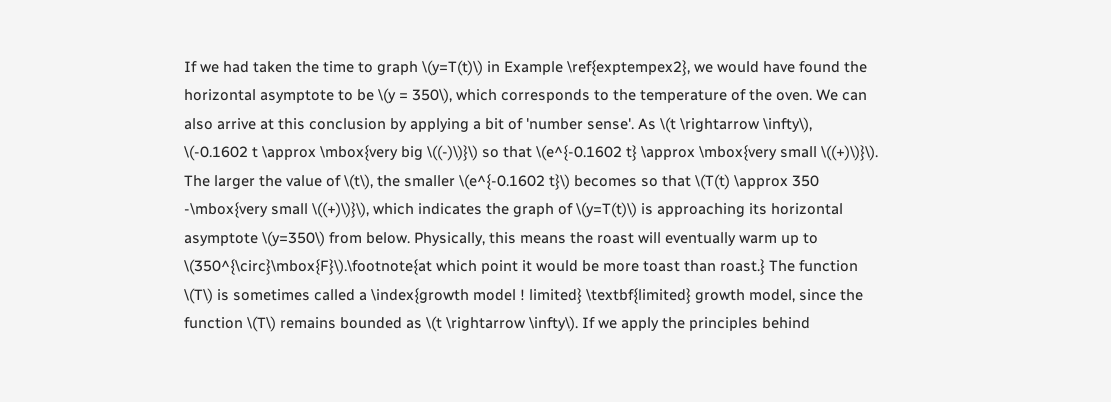If we had taken the time to graph \(y=T(t)\) in Example \ref{exptempex2}, we would have found the horizontal asymptote to be \(y = 350\), which corresponds to the temperature of the oven. We can also arrive at this conclusion by applying a bit of 'number sense'. As \(t \rightarrow \infty\), \(-0.1602 t \approx \mbox{very big \((-)\)}\) so that \(e^{-0.1602 t} \approx \mbox{very small \((+)\)}\). The larger the value of \(t\), the smaller \(e^{-0.1602 t}\) becomes so that \(T(t) \approx 350 -\mbox{very small \((+)\)}\), which indicates the graph of \(y=T(t)\) is approaching its horizontal asymptote \(y=350\) from below. Physically, this means the roast will eventually warm up to \(350^{\circ}\mbox{F}\).\footnote{at which point it would be more toast than roast.} The function \(T\) is sometimes called a \index{growth model ! limited} \textbf{limited} growth model, since the function \(T\) remains bounded as \(t \rightarrow \infty\). If we apply the principles behind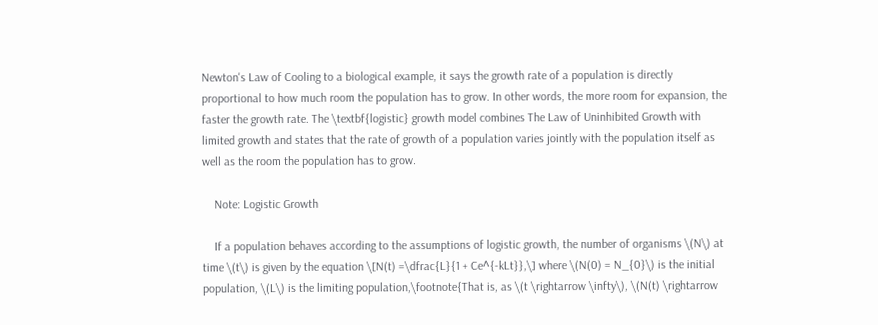Newton's Law of Cooling to a biological example, it says the growth rate of a population is directly proportional to how much room the population has to grow. In other words, the more room for expansion, the faster the growth rate. The \textbf{logistic} growth model combines The Law of Uninhibited Growth with limited growth and states that the rate of growth of a population varies jointly with the population itself as well as the room the population has to grow.

    Note: Logistic Growth

    If a population behaves according to the assumptions of logistic growth, the number of organisms \(N\) at time \(t\) is given by the equation \[N(t) =\dfrac{L}{1 + Ce^{-kLt}},\] where \(N(0) = N_{0}\) is the initial population, \(L\) is the limiting population,\footnote{That is, as \(t \rightarrow \infty\), \(N(t) \rightarrow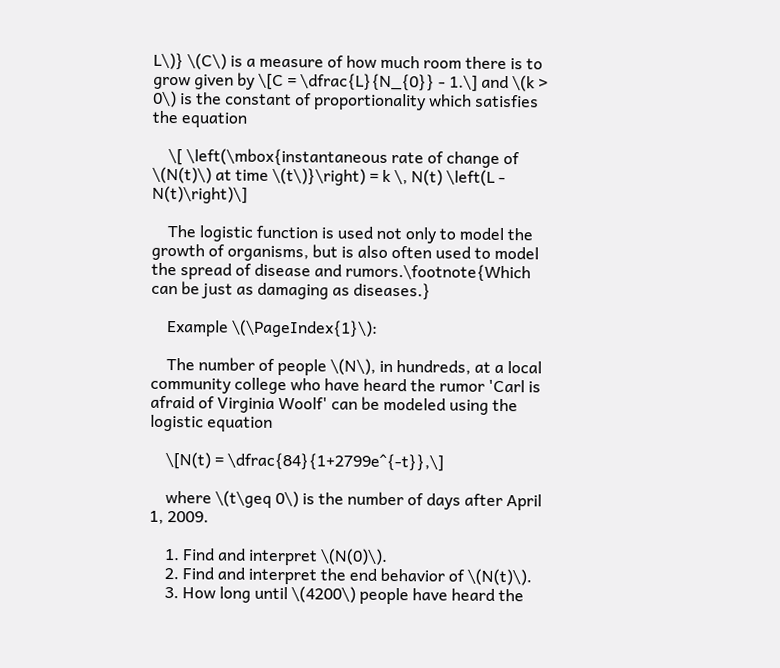L\)} \(C\) is a measure of how much room there is to grow given by \[C = \dfrac{L}{N_{0}} - 1.\] and \(k > 0\) is the constant of proportionality which satisfies the equation

    \[ \left(\mbox{instantaneous rate of change of \(N(t)\) at time \(t\)}\right) = k \, N(t) \left(L - N(t)\right)\]

    The logistic function is used not only to model the growth of organisms, but is also often used to model the spread of disease and rumors.\footnote{Which can be just as damaging as diseases.}

    Example \(\PageIndex{1}\):

    The number of people \(N\), in hundreds, at a local community college who have heard the rumor 'Carl is afraid of Virginia Woolf' can be modeled using the logistic equation

    \[N(t) = \dfrac{84}{1+2799e^{-t}},\]

    where \(t\geq 0\) is the number of days after April 1, 2009.

    1. Find and interpret \(N(0)\).
    2. Find and interpret the end behavior of \(N(t)\).
    3. How long until \(4200\) people have heard the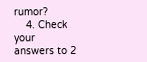rumor?
    4. Check your answers to 2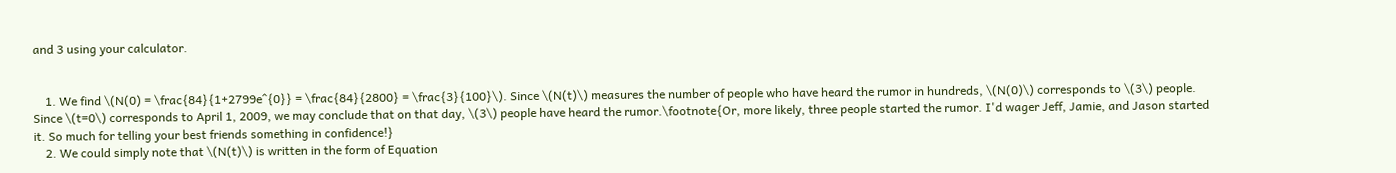and 3 using your calculator.


    1. We find \(N(0) = \frac{84}{1+2799e^{0}} = \frac{84}{2800} = \frac{3}{100}\). Since \(N(t)\) measures the number of people who have heard the rumor in hundreds, \(N(0)\) corresponds to \(3\) people. Since \(t=0\) corresponds to April 1, 2009, we may conclude that on that day, \(3\) people have heard the rumor.\footnote{Or, more likely, three people started the rumor. I'd wager Jeff, Jamie, and Jason started it. So much for telling your best friends something in confidence!}
    2. We could simply note that \(N(t)\) is written in the form of Equation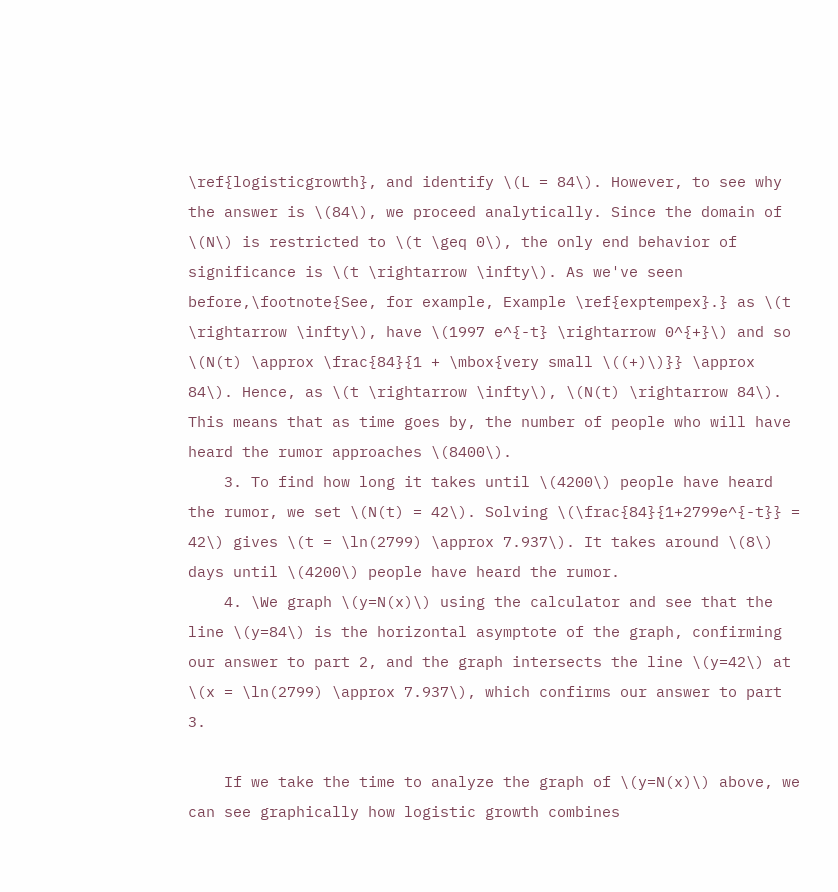\ref{logisticgrowth}, and identify \(L = 84\). However, to see why the answer is \(84\), we proceed analytically. Since the domain of \(N\) is restricted to \(t \geq 0\), the only end behavior of significance is \(t \rightarrow \infty\). As we've seen before,\footnote{See, for example, Example \ref{exptempex}.} as \(t \rightarrow \infty\), have \(1997 e^{-t} \rightarrow 0^{+}\) and so \(N(t) \approx \frac{84}{1 + \mbox{very small \((+)\)}} \approx 84\). Hence, as \(t \rightarrow \infty\), \(N(t) \rightarrow 84\). This means that as time goes by, the number of people who will have heard the rumor approaches \(8400\).
    3. To find how long it takes until \(4200\) people have heard the rumor, we set \(N(t) = 42\). Solving \(\frac{84}{1+2799e^{-t}} = 42\) gives \(t = \ln(2799) \approx 7.937\). It takes around \(8\) days until \(4200\) people have heard the rumor.
    4. \We graph \(y=N(x)\) using the calculator and see that the line \(y=84\) is the horizontal asymptote of the graph, confirming our answer to part 2, and the graph intersects the line \(y=42\) at \(x = \ln(2799) \approx 7.937\), which confirms our answer to part 3.

    If we take the time to analyze the graph of \(y=N(x)\) above, we can see graphically how logistic growth combines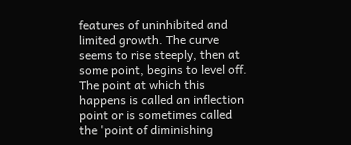features of uninhibited and limited growth. The curve seems to rise steeply, then at some point, begins to level off. The point at which this happens is called an inflection point or is sometimes called the 'point of diminishing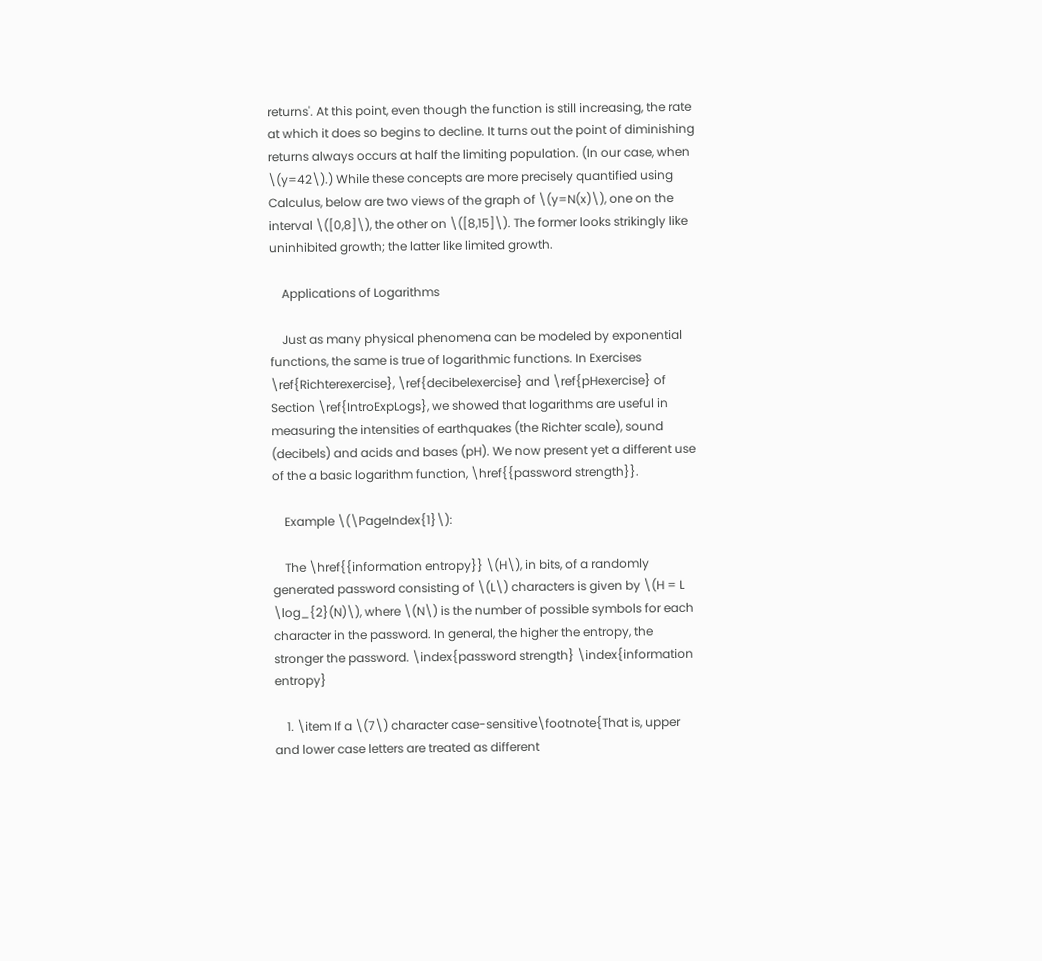returns'. At this point, even though the function is still increasing, the rate at which it does so begins to decline. It turns out the point of diminishing returns always occurs at half the limiting population. (In our case, when \(y=42\).) While these concepts are more precisely quantified using Calculus, below are two views of the graph of \(y=N(x)\), one on the interval \([0,8]\), the other on \([8,15]\). The former looks strikingly like uninhibited growth; the latter like limited growth.

    Applications of Logarithms

    Just as many physical phenomena can be modeled by exponential functions, the same is true of logarithmic functions. In Exercises \ref{Richterexercise}, \ref{decibelexercise} and \ref{pHexercise} of Section \ref{IntroExpLogs}, we showed that logarithms are useful in measuring the intensities of earthquakes (the Richter scale), sound (decibels) and acids and bases (pH). We now present yet a different use of the a basic logarithm function, \href{{password strength}}.

    Example \(\PageIndex{1}\):

    The \href{{information entropy}} \(H\), in bits, of a randomly generated password consisting of \(L\) characters is given by \(H = L \log_{2}(N)\), where \(N\) is the number of possible symbols for each character in the password. In general, the higher the entropy, the stronger the password. \index{password strength} \index{information entropy}

    1. \item If a \(7\) character case-sensitive\footnote{That is, upper and lower case letters are treated as different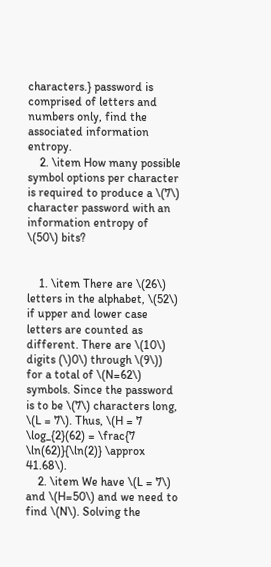characters.} password is comprised of letters and numbers only, find the associated information entropy.
    2. \item How many possible symbol options per character is required to produce a \(7\) character password with an information entropy of \(50\) bits?


    1. \item There are \(26\) letters in the alphabet, \(52\) if upper and lower case letters are counted as different. There are \(10\) digits (\)0\) through \(9\)) for a total of \(N=62\) symbols. Since the password is to be \(7\) characters long, \(L = 7\). Thus, \(H = 7 \log_{2}(62) = \frac{7 \ln(62)}{\ln(2)} \approx 41.68\).
    2. \item We have \(L = 7\) and \(H=50\) and we need to find \(N\). Solving the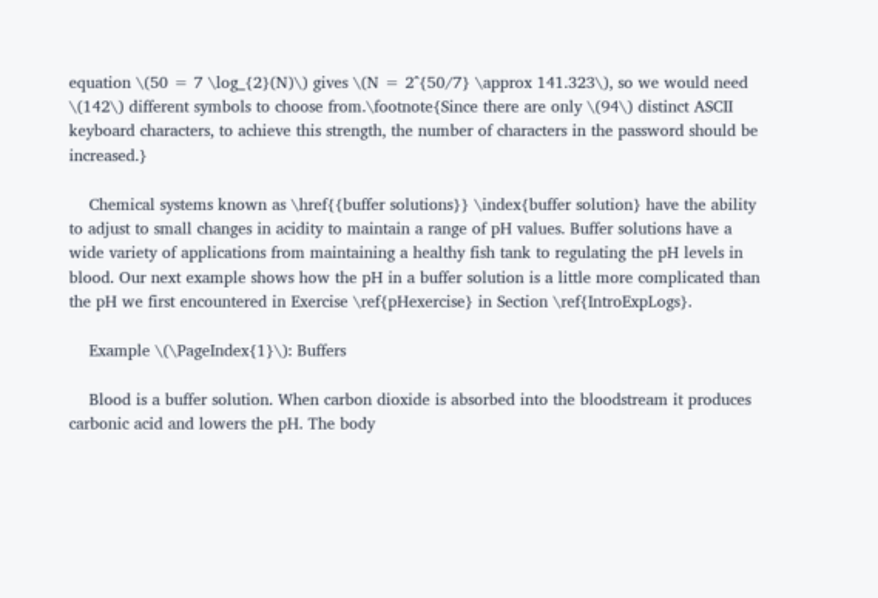equation \(50 = 7 \log_{2}(N)\) gives \(N = 2^{50/7} \approx 141.323\), so we would need \(142\) different symbols to choose from.\footnote{Since there are only \(94\) distinct ASCII keyboard characters, to achieve this strength, the number of characters in the password should be increased.}

    Chemical systems known as \href{{buffer solutions}} \index{buffer solution} have the ability to adjust to small changes in acidity to maintain a range of pH values. Buffer solutions have a wide variety of applications from maintaining a healthy fish tank to regulating the pH levels in blood. Our next example shows how the pH in a buffer solution is a little more complicated than the pH we first encountered in Exercise \ref{pHexercise} in Section \ref{IntroExpLogs}.

    Example \(\PageIndex{1}\): Buffers

    Blood is a buffer solution. When carbon dioxide is absorbed into the bloodstream it produces carbonic acid and lowers the pH. The body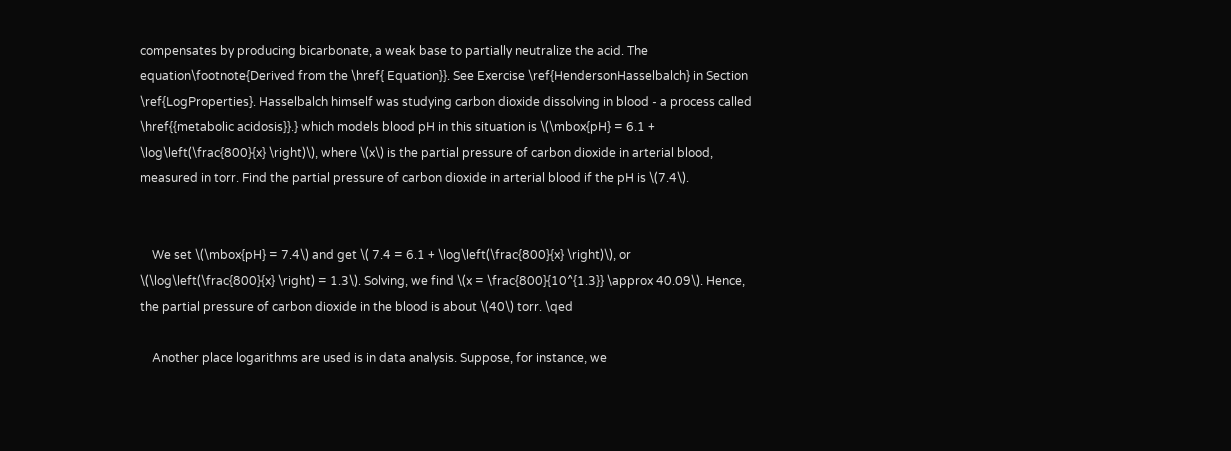compensates by producing bicarbonate, a weak base to partially neutralize the acid. The equation\footnote{Derived from the \href{ Equation}}. See Exercise \ref{HendersonHasselbalch} in Section \ref{LogProperties}. Hasselbalch himself was studying carbon dioxide dissolving in blood - a process called \href{{metabolic acidosis}}.} which models blood pH in this situation is \(\mbox{pH} = 6.1 + \log\left(\frac{800}{x} \right)\), where \(x\) is the partial pressure of carbon dioxide in arterial blood, measured in torr. Find the partial pressure of carbon dioxide in arterial blood if the pH is \(7.4\).


    We set \(\mbox{pH} = 7.4\) and get \( 7.4 = 6.1 + \log\left(\frac{800}{x} \right)\), or \(\log\left(\frac{800}{x} \right) = 1.3\). Solving, we find \(x = \frac{800}{10^{1.3}} \approx 40.09\). Hence, the partial pressure of carbon dioxide in the blood is about \(40\) torr. \qed

    Another place logarithms are used is in data analysis. Suppose, for instance, we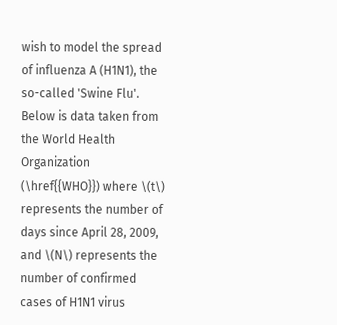wish to model the spread of influenza A (H1N1), the so-called 'Swine Flu'. Below is data taken from the World Health Organization (\href{{WHO}}) where \(t\) represents the number of days since April 28, 2009, and \(N\) represents the number of confirmed cases of H1N1 virus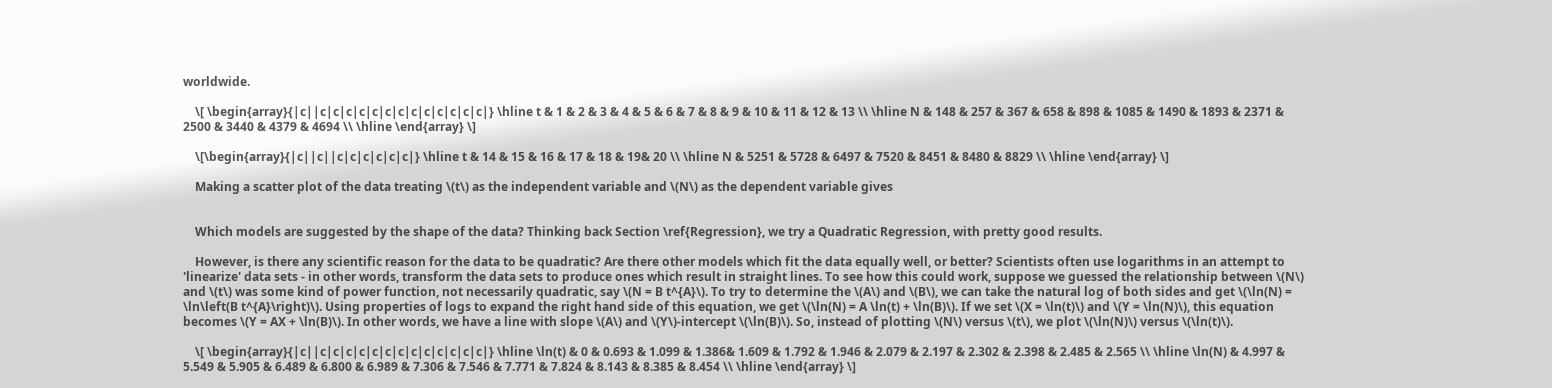worldwide.

    \[ \begin{array}{|c||c|c|c|c|c|c|c|c|c|c|c|c|c|} \hline t & 1 & 2 & 3 & 4 & 5 & 6 & 7 & 8 & 9 & 10 & 11 & 12 & 13 \\ \hline N & 148 & 257 & 367 & 658 & 898 & 1085 & 1490 & 1893 & 2371 & 2500 & 3440 & 4379 & 4694 \\ \hline \end{array} \]

    \[\begin{array}{|c||c||c|c|c|c|c|c|} \hline t & 14 & 15 & 16 & 17 & 18 & 19& 20 \\ \hline N & 5251 & 5728 & 6497 & 7520 & 8451 & 8480 & 8829 \\ \hline \end{array} \]

    Making a scatter plot of the data treating \(t\) as the independent variable and \(N\) as the dependent variable gives


    Which models are suggested by the shape of the data? Thinking back Section \ref{Regression}, we try a Quadratic Regression, with pretty good results.

    However, is there any scientific reason for the data to be quadratic? Are there other models which fit the data equally well, or better? Scientists often use logarithms in an attempt to 'linearize' data sets - in other words, transform the data sets to produce ones which result in straight lines. To see how this could work, suppose we guessed the relationship between \(N\) and \(t\) was some kind of power function, not necessarily quadratic, say \(N = B t^{A}\). To try to determine the \(A\) and \(B\), we can take the natural log of both sides and get \(\ln(N) = \ln\left(B t^{A}\right)\). Using properties of logs to expand the right hand side of this equation, we get \(\ln(N) = A \ln(t) + \ln(B)\). If we set \(X = \ln(t)\) and \(Y = \ln(N)\), this equation becomes \(Y = AX + \ln(B)\). In other words, we have a line with slope \(A\) and \(Y\)-intercept \(\ln(B)\). So, instead of plotting \(N\) versus \(t\), we plot \(\ln(N)\) versus \(\ln(t)\).

    \[ \begin{array}{|c||c|c|c|c|c|c|c|c|c|c|c|c|c|} \hline \ln(t) & 0 & 0.693 & 1.099 & 1.386& 1.609 & 1.792 & 1.946 & 2.079 & 2.197 & 2.302 & 2.398 & 2.485 & 2.565 \\ \hline \ln(N) & 4.997 & 5.549 & 5.905 & 6.489 & 6.800 & 6.989 & 7.306 & 7.546 & 7.771 & 7.824 & 8.143 & 8.385 & 8.454 \\ \hline \end{array} \]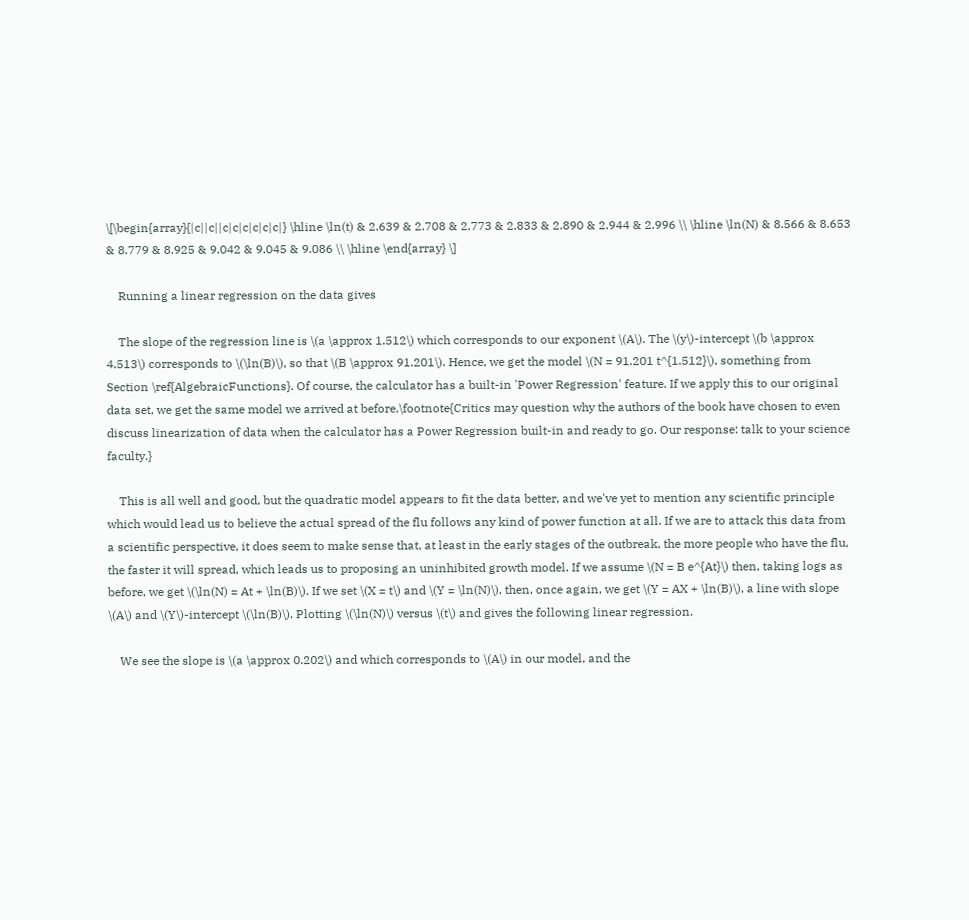\[\begin{array}{|c||c||c|c|c|c|c|c|} \hline \ln(t) & 2.639 & 2.708 & 2.773 & 2.833 & 2.890 & 2.944 & 2.996 \\ \hline \ln(N) & 8.566 & 8.653 & 8.779 & 8.925 & 9.042 & 9.045 & 9.086 \\ \hline \end{array} \]

    Running a linear regression on the data gives

    The slope of the regression line is \(a \approx 1.512\) which corresponds to our exponent \(A\). The \(y\)-intercept \(b \approx 4.513\) corresponds to \(\ln(B)\), so that \(B \approx 91.201\). Hence, we get the model \(N = 91.201 t^{1.512}\), something from Section \ref{AlgebraicFunctions}. Of course, the calculator has a built-in 'Power Regression' feature. If we apply this to our original data set, we get the same model we arrived at before.\footnote{Critics may question why the authors of the book have chosen to even discuss linearization of data when the calculator has a Power Regression built-in and ready to go. Our response: talk to your science faculty.}

    This is all well and good, but the quadratic model appears to fit the data better, and we've yet to mention any scientific principle which would lead us to believe the actual spread of the flu follows any kind of power function at all. If we are to attack this data from a scientific perspective, it does seem to make sense that, at least in the early stages of the outbreak, the more people who have the flu, the faster it will spread, which leads us to proposing an uninhibited growth model. If we assume \(N = B e^{At}\) then, taking logs as before, we get \(\ln(N) = At + \ln(B)\). If we set \(X = t\) and \(Y = \ln(N)\), then, once again, we get \(Y = AX + \ln(B)\), a line with slope \(A\) and \(Y\)-intercept \(\ln(B)\). Plotting \(\ln(N)\) versus \(t\) and gives the following linear regression.

    We see the slope is \(a \approx 0.202\) and which corresponds to \(A\) in our model, and the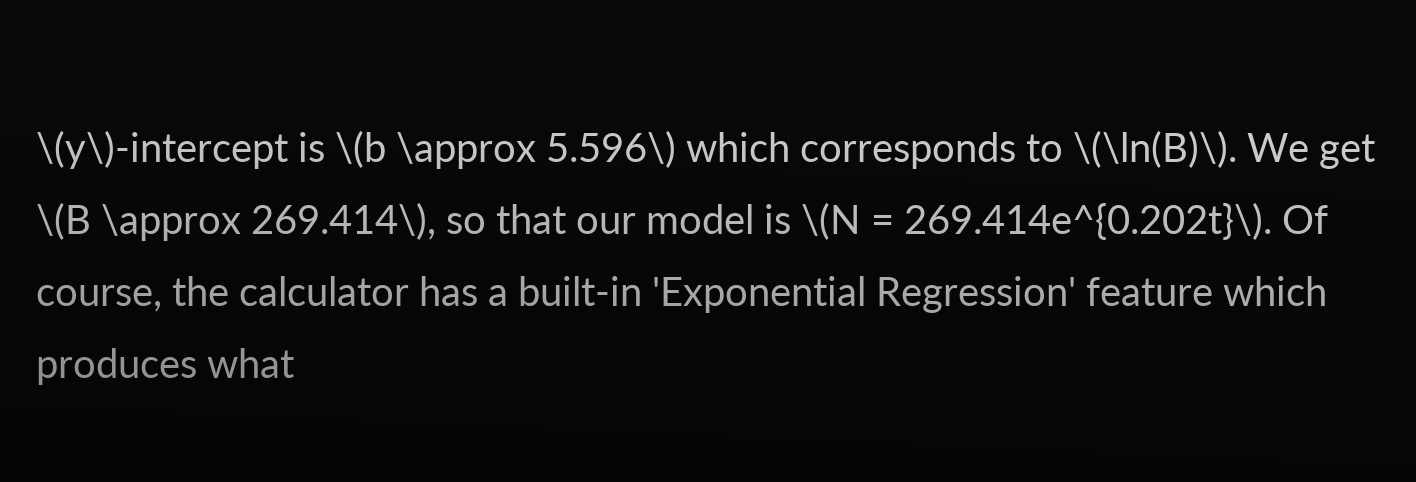\(y\)-intercept is \(b \approx 5.596\) which corresponds to \(\ln(B)\). We get \(B \approx 269.414\), so that our model is \(N = 269.414e^{0.202t}\). Of course, the calculator has a built-in 'Exponential Regression' feature which produces what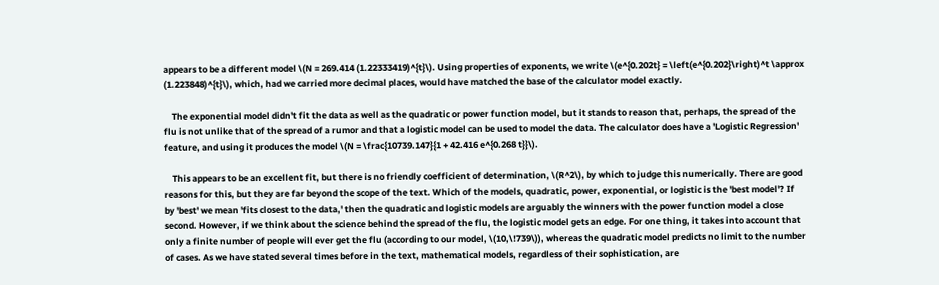appears to be a different model \(N = 269.414 (1.22333419)^{t}\). Using properties of exponents, we write \(e^{0.202t} = \left(e^{0.202}\right)^t \approx (1.223848)^{t}\), which, had we carried more decimal places, would have matched the base of the calculator model exactly.

    The exponential model didn't fit the data as well as the quadratic or power function model, but it stands to reason that, perhaps, the spread of the flu is not unlike that of the spread of a rumor and that a logistic model can be used to model the data. The calculator does have a 'Logistic Regression' feature, and using it produces the model \(N = \frac{10739.147}{1 + 42.416 e^{0.268 t}}\).

    This appears to be an excellent fit, but there is no friendly coefficient of determination, \(R^2\), by which to judge this numerically. There are good reasons for this, but they are far beyond the scope of the text. Which of the models, quadratic, power, exponential, or logistic is the 'best model'? If by 'best' we mean 'fits closest to the data,' then the quadratic and logistic models are arguably the winners with the power function model a close second. However, if we think about the science behind the spread of the flu, the logistic model gets an edge. For one thing, it takes into account that only a finite number of people will ever get the flu (according to our model, \(10,\!739\)), whereas the quadratic model predicts no limit to the number of cases. As we have stated several times before in the text, mathematical models, regardless of their sophistication, are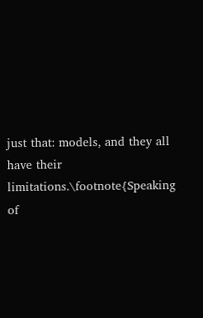just that: models, and they all have their limitations.\footnote{Speaking of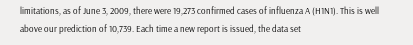limitations, as of June 3, 2009, there were 19,273 confirmed cases of influenza A (H1N1). This is well above our prediction of 10,739. Each time a new report is issued, the data set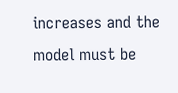increases and the model must be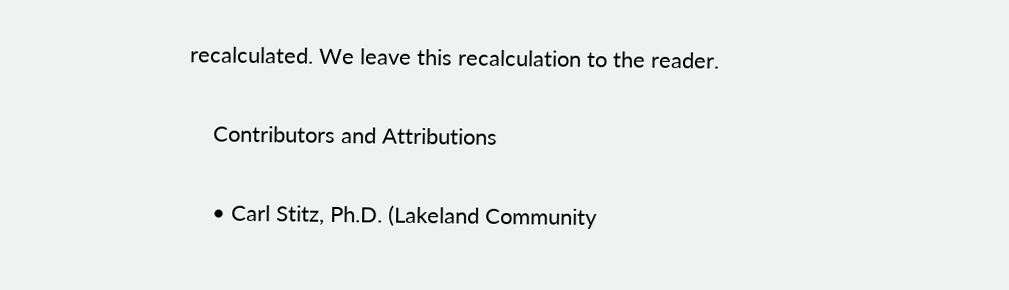recalculated. We leave this recalculation to the reader.

    Contributors and Attributions

    • Carl Stitz, Ph.D. (Lakeland Community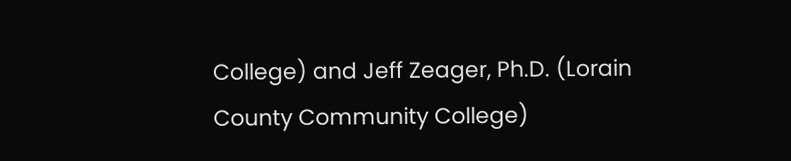College) and Jeff Zeager, Ph.D. (Lorain County Community College)